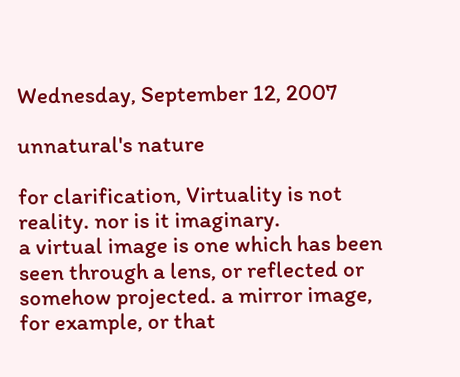Wednesday, September 12, 2007

unnatural's nature

for clarification, Virtuality is not reality. nor is it imaginary.
a virtual image is one which has been seen through a lens, or reflected or somehow projected. a mirror image, for example, or that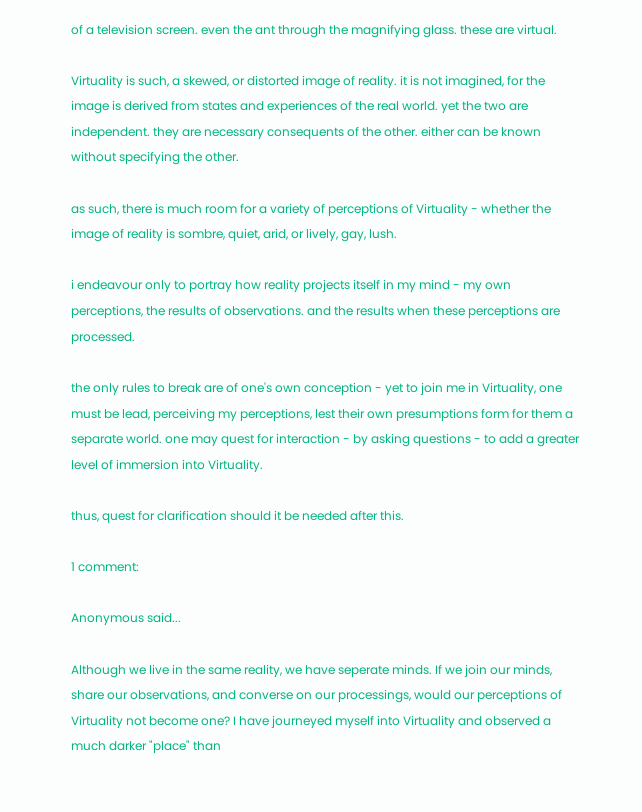of a television screen. even the ant through the magnifying glass. these are virtual.

Virtuality is such, a skewed, or distorted image of reality. it is not imagined, for the image is derived from states and experiences of the real world. yet the two are independent. they are necessary consequents of the other. either can be known without specifying the other.

as such, there is much room for a variety of perceptions of Virtuality - whether the image of reality is sombre, quiet, arid, or lively, gay, lush.

i endeavour only to portray how reality projects itself in my mind - my own perceptions, the results of observations. and the results when these perceptions are processed.

the only rules to break are of one's own conception - yet to join me in Virtuality, one must be lead, perceiving my perceptions, lest their own presumptions form for them a separate world. one may quest for interaction - by asking questions - to add a greater level of immersion into Virtuality.

thus, quest for clarification should it be needed after this.

1 comment:

Anonymous said...

Although we live in the same reality, we have seperate minds. If we join our minds, share our observations, and converse on our processings, would our perceptions of Virtuality not become one? I have journeyed myself into Virtuality and observed a much darker "place" than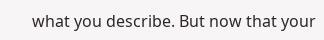what you describe. But now that your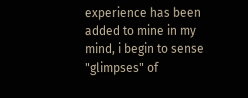experience has been added to mine in my mind, i begin to sense "glimpses" of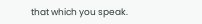that which you speak.